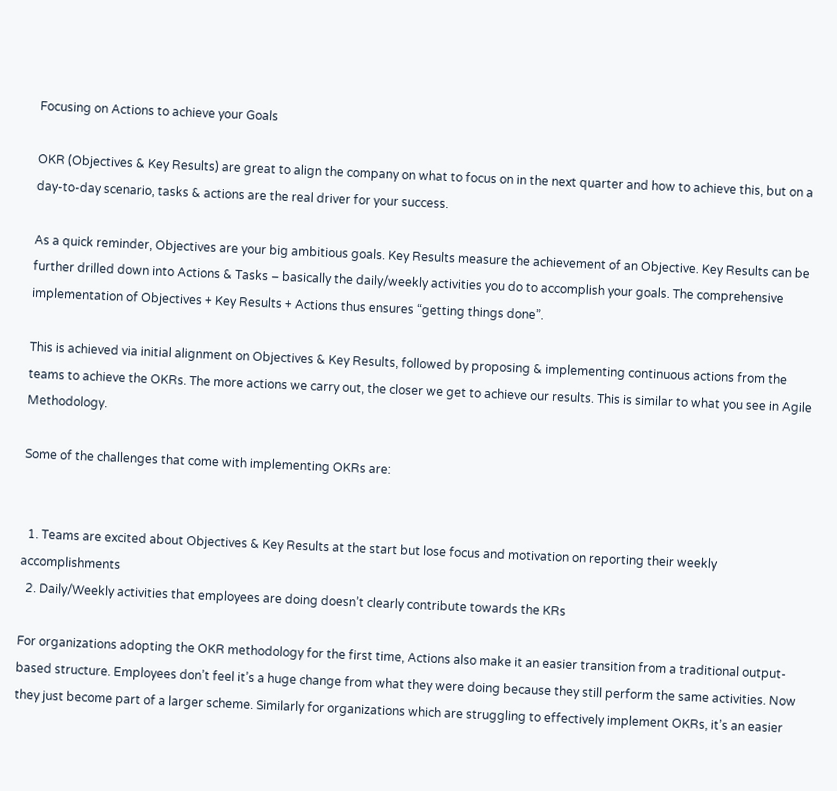Focusing on Actions to achieve your Goals

OKR (Objectives & Key Results) are great to align the company on what to focus on in the next quarter and how to achieve this, but on a day-to-day scenario, tasks & actions are the real driver for your success.

As a quick reminder, Objectives are your big ambitious goals. Key Results measure the achievement of an Objective. Key Results can be further drilled down into Actions & Tasks – basically the daily/weekly activities you do to accomplish your goals. The comprehensive implementation of Objectives + Key Results + Actions thus ensures “getting things done”.

This is achieved via initial alignment on Objectives & Key Results, followed by proposing & implementing continuous actions from the teams to achieve the OKRs. The more actions we carry out, the closer we get to achieve our results. This is similar to what you see in Agile Methodology.

Some of the challenges that come with implementing OKRs are:


  1. Teams are excited about Objectives & Key Results at the start but lose focus and motivation on reporting their weekly accomplishments
  2. Daily/Weekly activities that employees are doing doesn’t clearly contribute towards the KRs

For organizations adopting the OKR methodology for the first time, Actions also make it an easier transition from a traditional output-based structure. Employees don’t feel it’s a huge change from what they were doing because they still perform the same activities. Now they just become part of a larger scheme. Similarly for organizations which are struggling to effectively implement OKRs, it’s an easier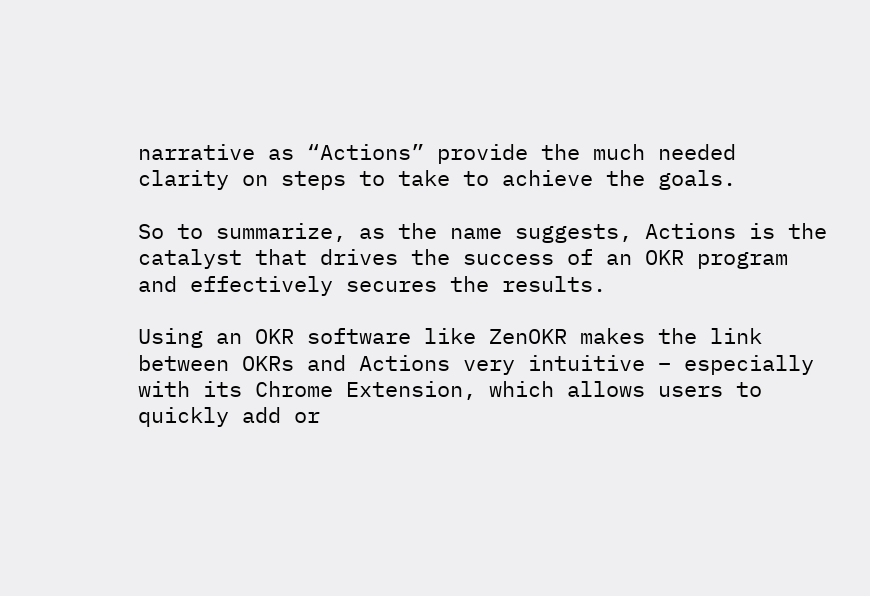narrative as “Actions” provide the much needed clarity on steps to take to achieve the goals.

So to summarize, as the name suggests, Actions is the catalyst that drives the success of an OKR program and effectively secures the results.

Using an OKR software like ZenOKR makes the link between OKRs and Actions very intuitive – especially with its Chrome Extension, which allows users to quickly add or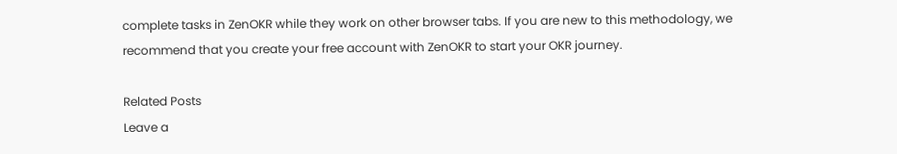complete tasks in ZenOKR while they work on other browser tabs. If you are new to this methodology, we recommend that you create your free account with ZenOKR to start your OKR journey.

Related Posts
Leave a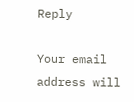Reply

Your email address will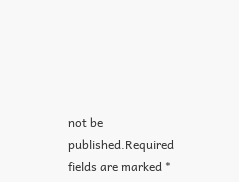not be published.Required fields are marked *